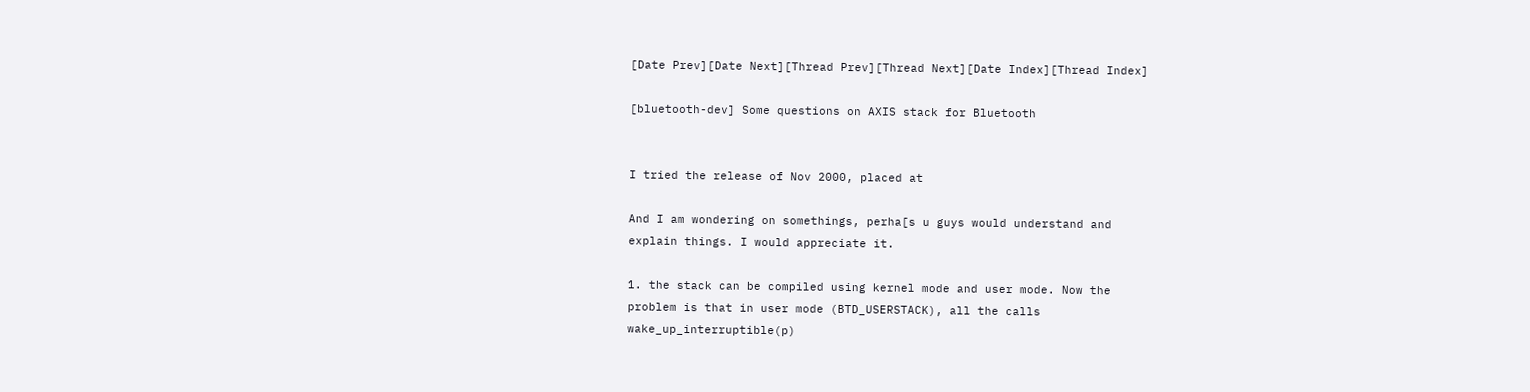[Date Prev][Date Next][Thread Prev][Thread Next][Date Index][Thread Index]

[bluetooth-dev] Some questions on AXIS stack for Bluetooth


I tried the release of Nov 2000, placed at

And I am wondering on somethings, perha[s u guys would understand and
explain things. I would appreciate it.

1. the stack can be compiled using kernel mode and user mode. Now the
problem is that in user mode (BTD_USERSTACK), all the calls
wake_up_interruptible(p)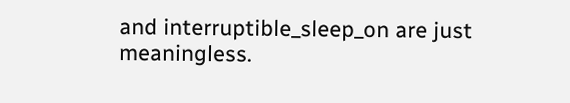and interruptible_sleep_on are just meaningless.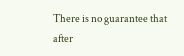There is no guarantee that after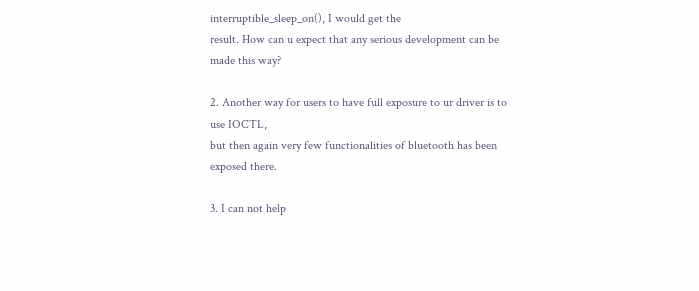interruptible_sleep_on(), I would get the
result. How can u expect that any serious development can be made this way?

2. Another way for users to have full exposure to ur driver is to use IOCTL,
but then again very few functionalities of bluetooth has been exposed there.

3. I can not help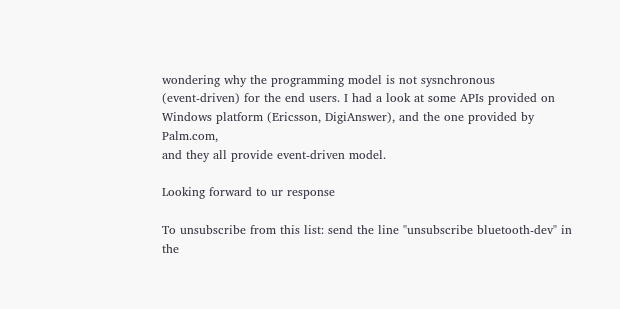wondering why the programming model is not sysnchronous
(event-driven) for the end users. I had a look at some APIs provided on
Windows platform (Ericsson, DigiAnswer), and the one provided by Palm.com,
and they all provide event-driven model.

Looking forward to ur response

To unsubscribe from this list: send the line "unsubscribe bluetooth-dev" in
the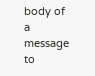body of a message to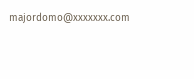majordomo@xxxxxxx.com